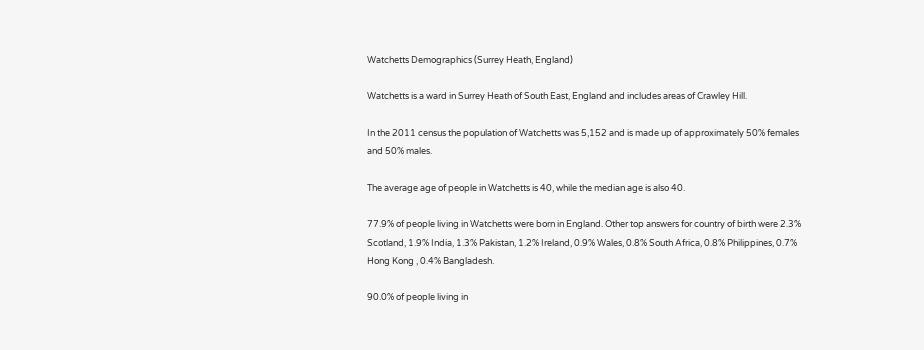Watchetts Demographics (Surrey Heath, England)

Watchetts is a ward in Surrey Heath of South East, England and includes areas of Crawley Hill.

In the 2011 census the population of Watchetts was 5,152 and is made up of approximately 50% females and 50% males.

The average age of people in Watchetts is 40, while the median age is also 40.

77.9% of people living in Watchetts were born in England. Other top answers for country of birth were 2.3% Scotland, 1.9% India, 1.3% Pakistan, 1.2% Ireland, 0.9% Wales, 0.8% South Africa, 0.8% Philippines, 0.7% Hong Kong , 0.4% Bangladesh.

90.0% of people living in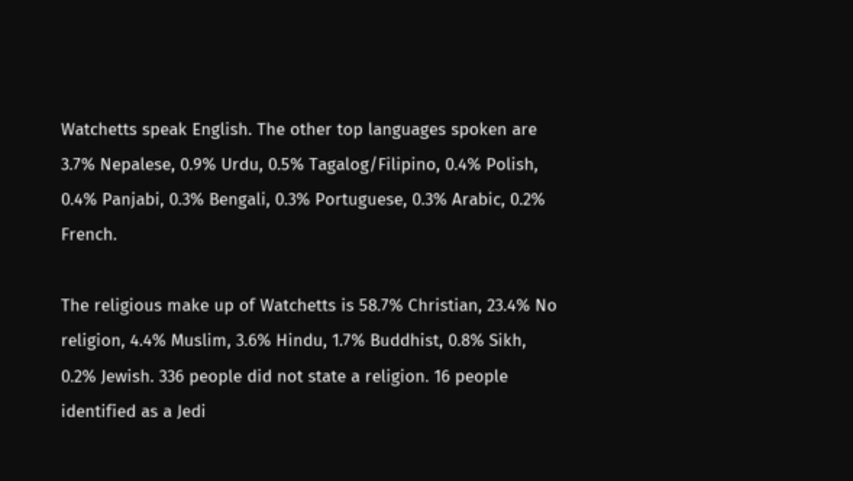Watchetts speak English. The other top languages spoken are 3.7% Nepalese, 0.9% Urdu, 0.5% Tagalog/Filipino, 0.4% Polish, 0.4% Panjabi, 0.3% Bengali, 0.3% Portuguese, 0.3% Arabic, 0.2% French.

The religious make up of Watchetts is 58.7% Christian, 23.4% No religion, 4.4% Muslim, 3.6% Hindu, 1.7% Buddhist, 0.8% Sikh, 0.2% Jewish. 336 people did not state a religion. 16 people identified as a Jedi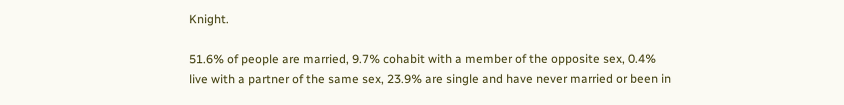Knight.

51.6% of people are married, 9.7% cohabit with a member of the opposite sex, 0.4% live with a partner of the same sex, 23.9% are single and have never married or been in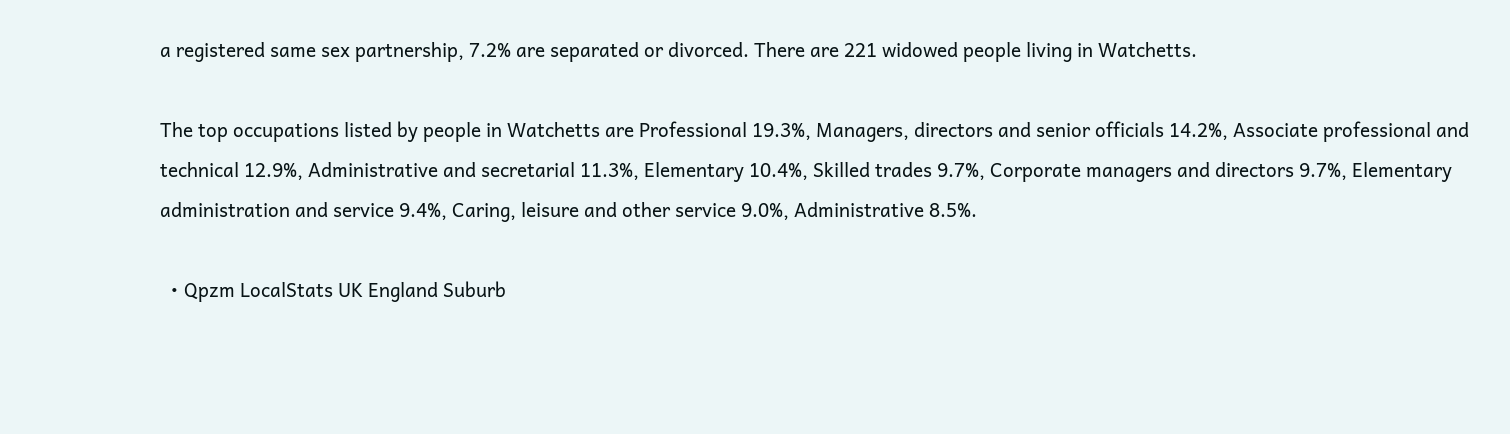a registered same sex partnership, 7.2% are separated or divorced. There are 221 widowed people living in Watchetts.

The top occupations listed by people in Watchetts are Professional 19.3%, Managers, directors and senior officials 14.2%, Associate professional and technical 12.9%, Administrative and secretarial 11.3%, Elementary 10.4%, Skilled trades 9.7%, Corporate managers and directors 9.7%, Elementary administration and service 9.4%, Caring, leisure and other service 9.0%, Administrative 8.5%.

  • Qpzm LocalStats UK England Suburb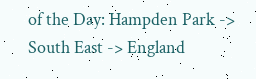of the Day: Hampden Park -> South East -> England